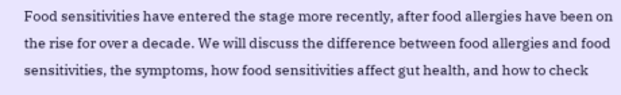Food sensitivities have entered the stage more recently, after food allergies have been on the rise for over a decade. We will discuss the difference between food allergies and food sensitivities, the symptoms, how food sensitivities affect gut health, and how to check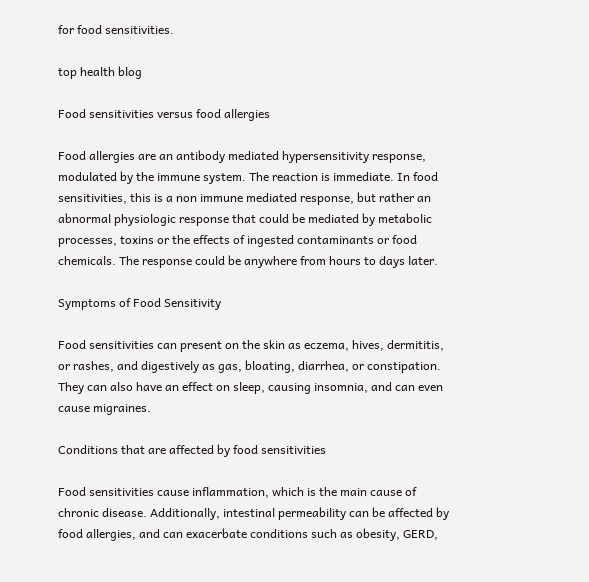for food sensitivities.

top health blog

Food sensitivities versus food allergies

Food allergies are an antibody mediated hypersensitivity response, modulated by the immune system. The reaction is immediate. In food sensitivities, this is a non immune mediated response, but rather an abnormal physiologic response that could be mediated by metabolic processes, toxins or the effects of ingested contaminants or food chemicals. The response could be anywhere from hours to days later.

Symptoms of Food Sensitivity

Food sensitivities can present on the skin as eczema, hives, dermititis, or rashes, and digestively as gas, bloating, diarrhea, or constipation. They can also have an effect on sleep, causing insomnia, and can even cause migraines.

Conditions that are affected by food sensitivities

Food sensitivities cause inflammation, which is the main cause of chronic disease. Additionally, intestinal permeability can be affected by food allergies, and can exacerbate conditions such as obesity, GERD,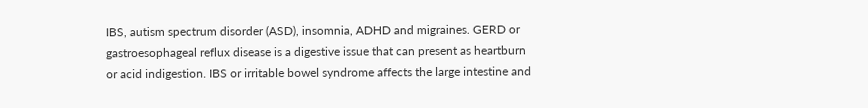IBS, autism spectrum disorder (ASD), insomnia, ADHD and migraines. GERD or gastroesophageal reflux disease is a digestive issue that can present as heartburn or acid indigestion. IBS or irritable bowel syndrome affects the large intestine and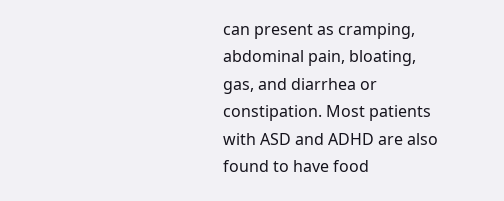can present as cramping, abdominal pain, bloating, gas, and diarrhea or constipation. Most patients with ASD and ADHD are also found to have food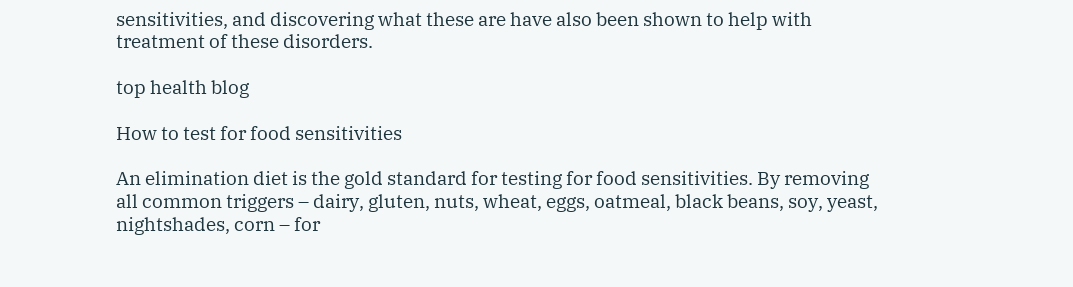sensitivities, and discovering what these are have also been shown to help with treatment of these disorders.

top health blog

How to test for food sensitivities

An elimination diet is the gold standard for testing for food sensitivities. By removing all common triggers – dairy, gluten, nuts, wheat, eggs, oatmeal, black beans, soy, yeast, nightshades, corn – for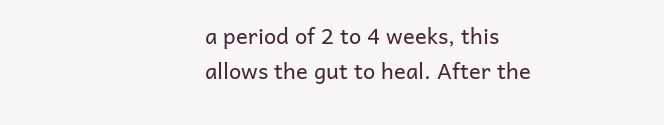a period of 2 to 4 weeks, this allows the gut to heal. After the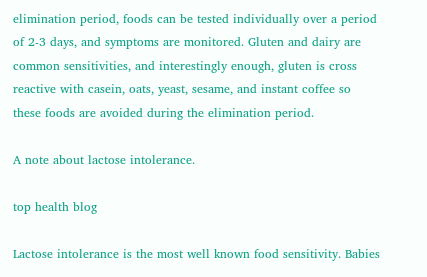elimination period, foods can be tested individually over a period of 2-3 days, and symptoms are monitored. Gluten and dairy are common sensitivities, and interestingly enough, gluten is cross reactive with casein, oats, yeast, sesame, and instant coffee so these foods are avoided during the elimination period.

A note about lactose intolerance.

top health blog

Lactose intolerance is the most well known food sensitivity. Babies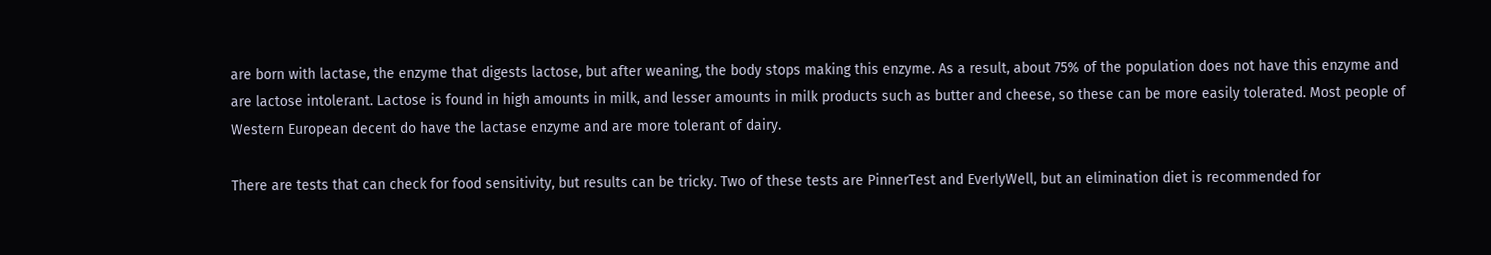are born with lactase, the enzyme that digests lactose, but after weaning, the body stops making this enzyme. As a result, about 75% of the population does not have this enzyme and are lactose intolerant. Lactose is found in high amounts in milk, and lesser amounts in milk products such as butter and cheese, so these can be more easily tolerated. Most people of Western European decent do have the lactase enzyme and are more tolerant of dairy.

There are tests that can check for food sensitivity, but results can be tricky. Two of these tests are PinnerTest and EverlyWell, but an elimination diet is recommended for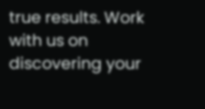true results. Work with us on discovering your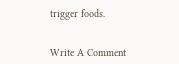trigger foods.


Write A Comment